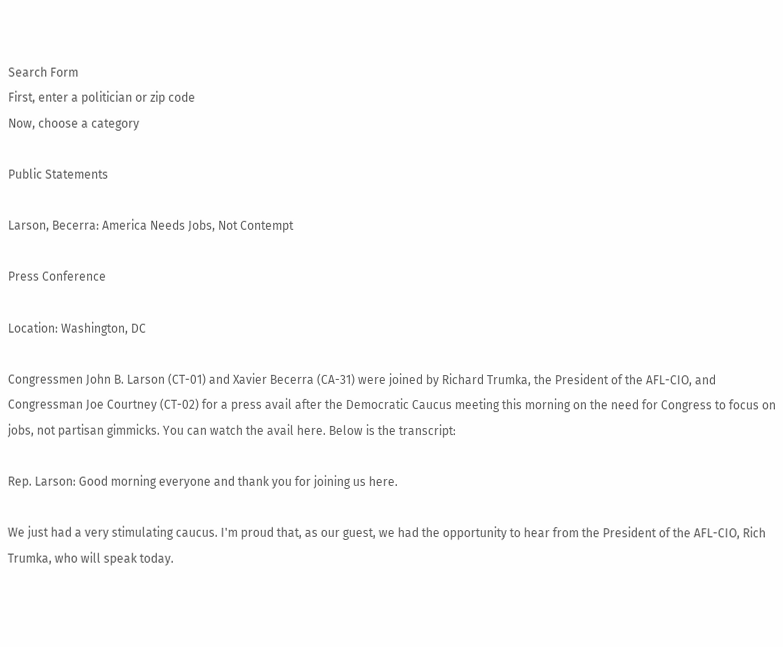Search Form
First, enter a politician or zip code
Now, choose a category

Public Statements

Larson, Becerra: America Needs Jobs, Not Contempt

Press Conference

Location: Washington, DC

Congressmen John B. Larson (CT-01) and Xavier Becerra (CA-31) were joined by Richard Trumka, the President of the AFL-CIO, and Congressman Joe Courtney (CT-02) for a press avail after the Democratic Caucus meeting this morning on the need for Congress to focus on jobs, not partisan gimmicks. You can watch the avail here. Below is the transcript:

Rep. Larson: Good morning everyone and thank you for joining us here.

We just had a very stimulating caucus. I'm proud that, as our guest, we had the opportunity to hear from the President of the AFL-CIO, Rich Trumka, who will speak today.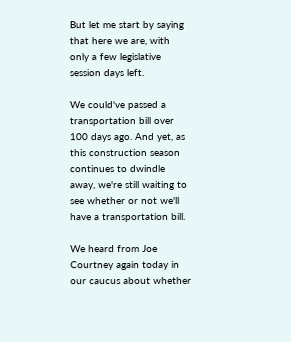But let me start by saying that here we are, with only a few legislative session days left.

We could've passed a transportation bill over 100 days ago. And yet, as this construction season continues to dwindle away, we're still waiting to see whether or not we'll have a transportation bill.

We heard from Joe Courtney again today in our caucus about whether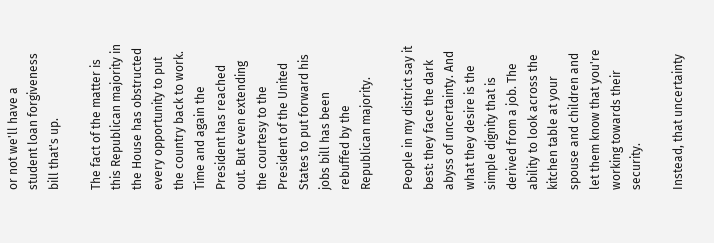or not we'll have a student loan forgiveness bill that's up.

The fact of the matter is this Republican majority in the House has obstructed every opportunity to put the country back to work. Time and again the President has reached out. But even extending the courtesy to the President of the United States to put forward his jobs bill has been rebuffed by the Republican majority.

People in my district say it best: they face the dark abyss of uncertainty. And what they desire is the simple dignity that is derived from a job. The ability to look across the kitchen table at your spouse and children and let them know that you're working towards their security.

Instead, that uncertainty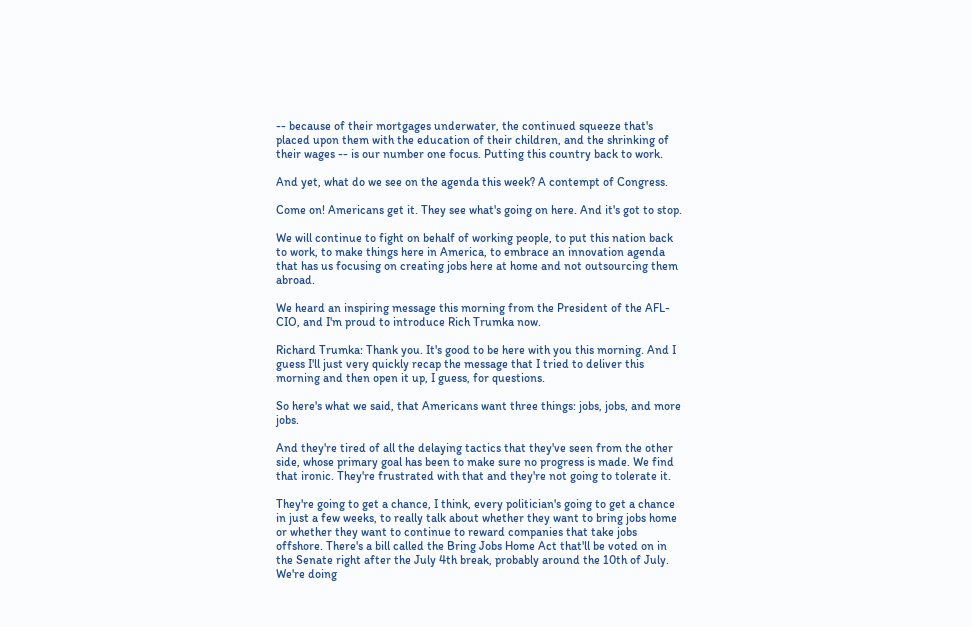-- because of their mortgages underwater, the continued squeeze that's placed upon them with the education of their children, and the shrinking of their wages -- is our number one focus. Putting this country back to work.

And yet, what do we see on the agenda this week? A contempt of Congress.

Come on! Americans get it. They see what's going on here. And it's got to stop.

We will continue to fight on behalf of working people, to put this nation back to work, to make things here in America, to embrace an innovation agenda that has us focusing on creating jobs here at home and not outsourcing them abroad.

We heard an inspiring message this morning from the President of the AFL-CIO, and I'm proud to introduce Rich Trumka now.

Richard Trumka: Thank you. It's good to be here with you this morning. And I guess I'll just very quickly recap the message that I tried to deliver this morning and then open it up, I guess, for questions.

So here's what we said, that Americans want three things: jobs, jobs, and more jobs.

And they're tired of all the delaying tactics that they've seen from the other side, whose primary goal has been to make sure no progress is made. We find that ironic. They're frustrated with that and they're not going to tolerate it.

They're going to get a chance, I think, every politician's going to get a chance in just a few weeks, to really talk about whether they want to bring jobs home or whether they want to continue to reward companies that take jobs offshore. There's a bill called the Bring Jobs Home Act that'll be voted on in the Senate right after the July 4th break, probably around the 10th of July. We're doing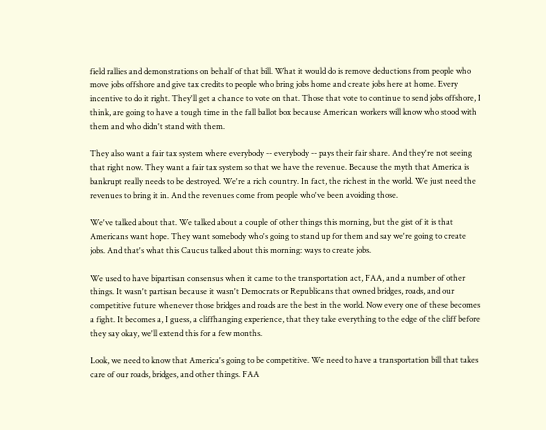field rallies and demonstrations on behalf of that bill. What it would do is remove deductions from people who move jobs offshore and give tax credits to people who bring jobs home and create jobs here at home. Every incentive to do it right. They'll get a chance to vote on that. Those that vote to continue to send jobs offshore, I think, are going to have a tough time in the fall ballot box because American workers will know who stood with them and who didn't stand with them.

They also want a fair tax system where everybody -- everybody -- pays their fair share. And they're not seeing that right now. They want a fair tax system so that we have the revenue. Because the myth that America is bankrupt really needs to be destroyed. We're a rich country. In fact, the richest in the world. We just need the revenues to bring it in. And the revenues come from people who've been avoiding those.

We've talked about that. We talked about a couple of other things this morning, but the gist of it is that Americans want hope. They want somebody who's going to stand up for them and say we're going to create jobs. And that's what this Caucus talked about this morning: ways to create jobs.

We used to have bipartisan consensus when it came to the transportation act, FAA, and a number of other things. It wasn't partisan because it wasn't Democrats or Republicans that owned bridges, roads, and our competitive future whenever those bridges and roads are the best in the world. Now every one of these becomes a fight. It becomes a, I guess, a cliffhanging experience, that they take everything to the edge of the cliff before they say okay, we'll extend this for a few months.

Look, we need to know that America's going to be competitive. We need to have a transportation bill that takes care of our roads, bridges, and other things. FAA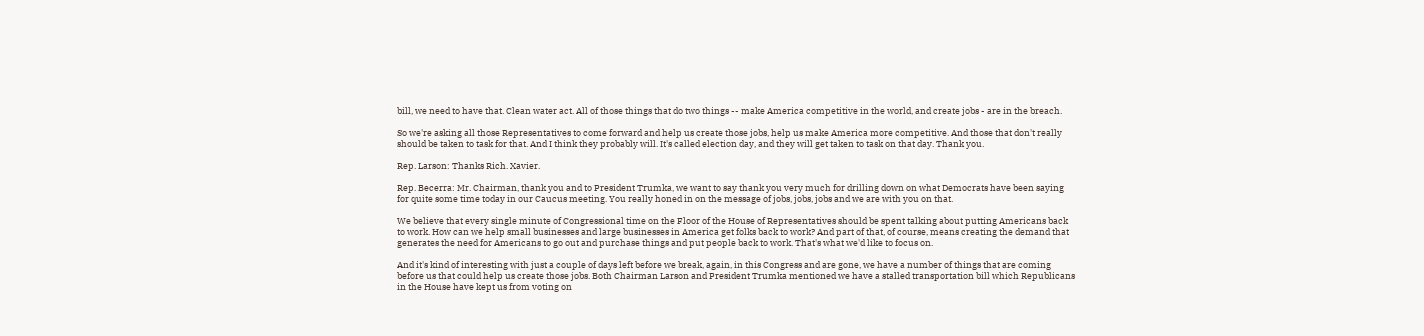bill, we need to have that. Clean water act. All of those things that do two things -- make America competitive in the world, and create jobs - are in the breach.

So we're asking all those Representatives to come forward and help us create those jobs, help us make America more competitive. And those that don't really should be taken to task for that. And I think they probably will. It's called election day, and they will get taken to task on that day. Thank you.

Rep. Larson: Thanks Rich. Xavier.

Rep. Becerra: Mr. Chairman, thank you and to President Trumka, we want to say thank you very much for drilling down on what Democrats have been saying for quite some time today in our Caucus meeting. You really honed in on the message of jobs, jobs, jobs and we are with you on that.

We believe that every single minute of Congressional time on the Floor of the House of Representatives should be spent talking about putting Americans back to work. How can we help small businesses and large businesses in America get folks back to work? And part of that, of course, means creating the demand that generates the need for Americans to go out and purchase things and put people back to work. That's what we'd like to focus on.

And it's kind of interesting with just a couple of days left before we break, again, in this Congress and are gone, we have a number of things that are coming before us that could help us create those jobs. Both Chairman Larson and President Trumka mentioned we have a stalled transportation bill which Republicans in the House have kept us from voting on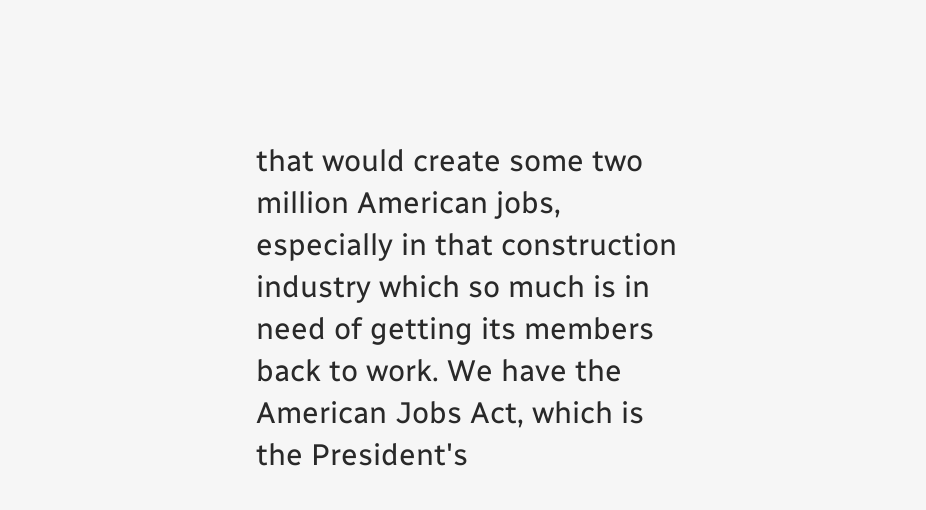that would create some two million American jobs, especially in that construction industry which so much is in need of getting its members back to work. We have the American Jobs Act, which is the President's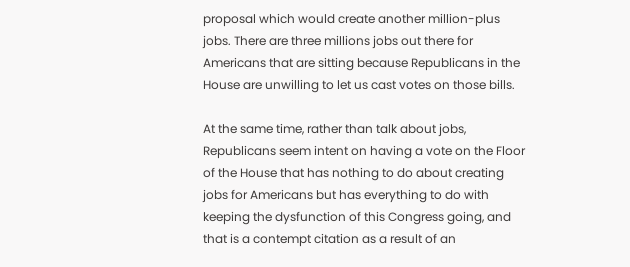proposal which would create another million-plus jobs. There are three millions jobs out there for Americans that are sitting because Republicans in the House are unwilling to let us cast votes on those bills.

At the same time, rather than talk about jobs, Republicans seem intent on having a vote on the Floor of the House that has nothing to do about creating jobs for Americans but has everything to do with keeping the dysfunction of this Congress going, and that is a contempt citation as a result of an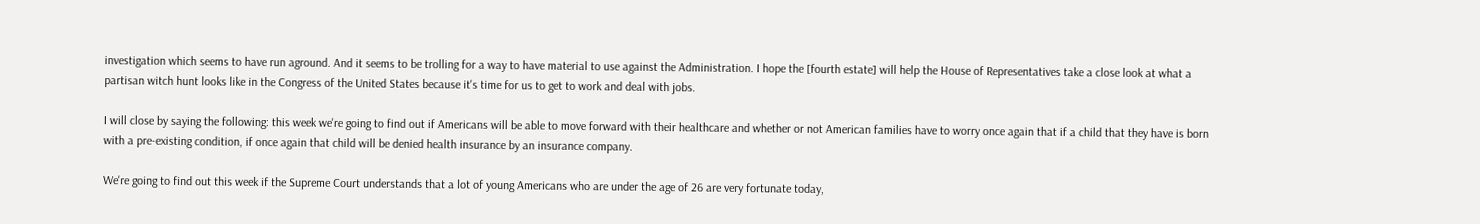investigation which seems to have run aground. And it seems to be trolling for a way to have material to use against the Administration. I hope the [fourth estate] will help the House of Representatives take a close look at what a partisan witch hunt looks like in the Congress of the United States because it's time for us to get to work and deal with jobs.

I will close by saying the following: this week we're going to find out if Americans will be able to move forward with their healthcare and whether or not American families have to worry once again that if a child that they have is born with a pre-existing condition, if once again that child will be denied health insurance by an insurance company.

We're going to find out this week if the Supreme Court understands that a lot of young Americans who are under the age of 26 are very fortunate today,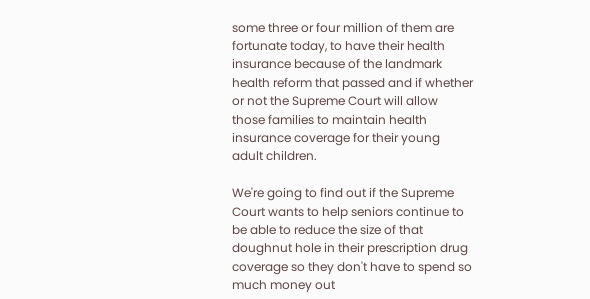some three or four million of them are fortunate today, to have their health insurance because of the landmark health reform that passed and if whether or not the Supreme Court will allow those families to maintain health insurance coverage for their young adult children.

We're going to find out if the Supreme Court wants to help seniors continue to be able to reduce the size of that doughnut hole in their prescription drug coverage so they don't have to spend so much money out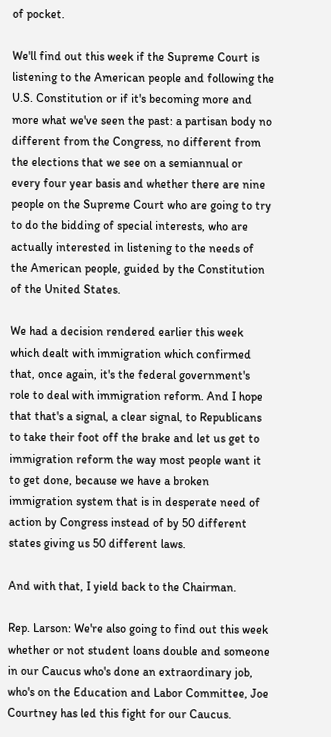of pocket.

We'll find out this week if the Supreme Court is listening to the American people and following the U.S. Constitution or if it's becoming more and more what we've seen the past: a partisan body no different from the Congress, no different from the elections that we see on a semiannual or every four year basis and whether there are nine people on the Supreme Court who are going to try to do the bidding of special interests, who are actually interested in listening to the needs of the American people, guided by the Constitution of the United States.

We had a decision rendered earlier this week which dealt with immigration which confirmed that, once again, it's the federal government's role to deal with immigration reform. And I hope that that's a signal, a clear signal, to Republicans to take their foot off the brake and let us get to immigration reform the way most people want it to get done, because we have a broken immigration system that is in desperate need of action by Congress instead of by 50 different states giving us 50 different laws.

And with that, I yield back to the Chairman.

Rep. Larson: We're also going to find out this week whether or not student loans double and someone in our Caucus who's done an extraordinary job, who's on the Education and Labor Committee, Joe Courtney has led this fight for our Caucus.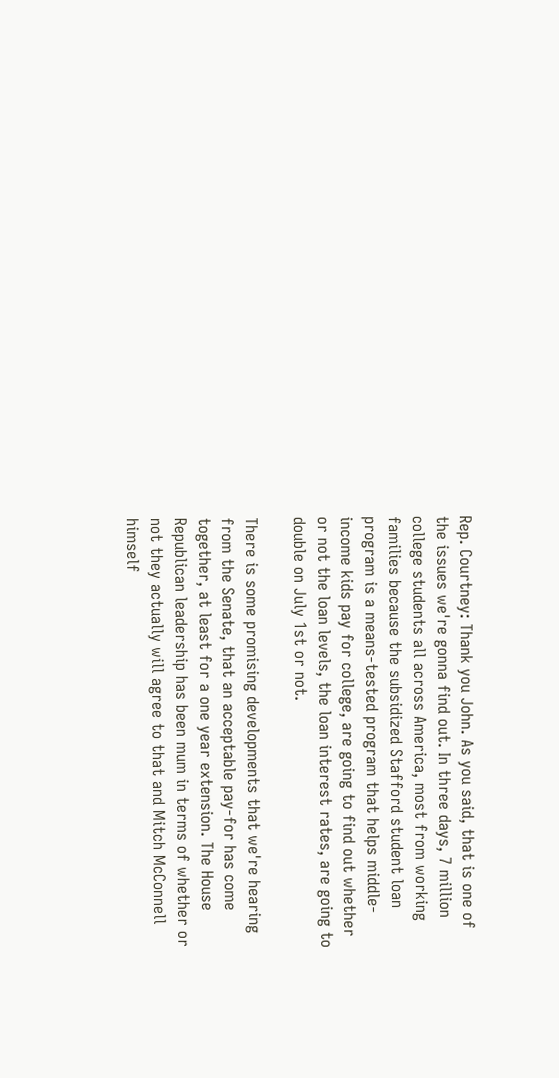Rep. Courtney: Thank you John. As you said, that is one of the issues we're gonna find out. In three days, 7 million college students all across America, most from working families because the subsidized Stafford student loan program is a means-tested program that helps middle-income kids pay for college, are going to find out whether or not the loan levels, the loan interest rates, are going to double on July 1st or not.

There is some promising developments that we're hearing from the Senate, that an acceptable pay-for has come together, at least for a one year extension. The House Republican leadership has been mum in terms of whether or not they actually will agree to that and Mitch McConnell himself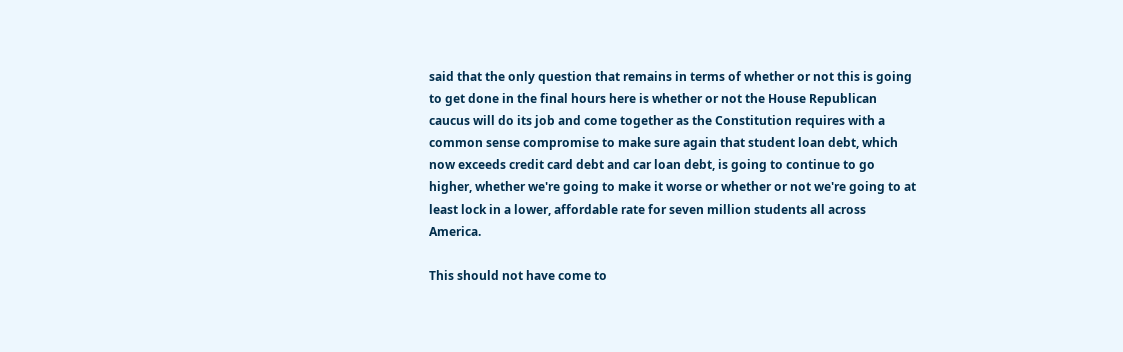said that the only question that remains in terms of whether or not this is going to get done in the final hours here is whether or not the House Republican caucus will do its job and come together as the Constitution requires with a common sense compromise to make sure again that student loan debt, which now exceeds credit card debt and car loan debt, is going to continue to go higher, whether we're going to make it worse or whether or not we're going to at least lock in a lower, affordable rate for seven million students all across America.

This should not have come to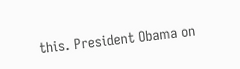this. President Obama on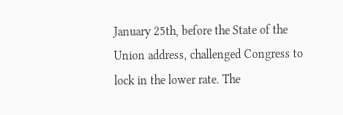January 25th, before the State of the Union address, challenged Congress to lock in the lower rate. The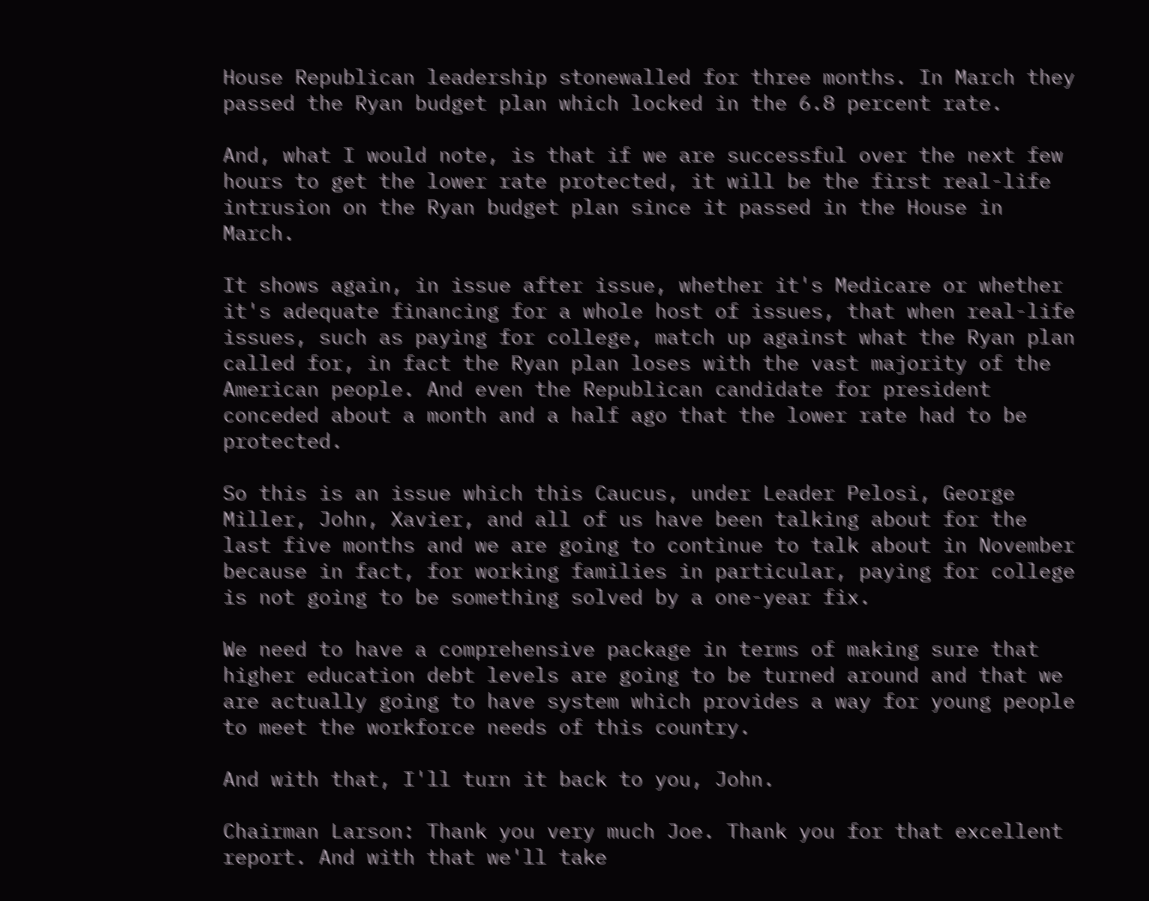House Republican leadership stonewalled for three months. In March they passed the Ryan budget plan which locked in the 6.8 percent rate.

And, what I would note, is that if we are successful over the next few hours to get the lower rate protected, it will be the first real-life intrusion on the Ryan budget plan since it passed in the House in March.

It shows again, in issue after issue, whether it's Medicare or whether it's adequate financing for a whole host of issues, that when real-life issues, such as paying for college, match up against what the Ryan plan called for, in fact the Ryan plan loses with the vast majority of the American people. And even the Republican candidate for president conceded about a month and a half ago that the lower rate had to be protected.

So this is an issue which this Caucus, under Leader Pelosi, George Miller, John, Xavier, and all of us have been talking about for the last five months and we are going to continue to talk about in November because in fact, for working families in particular, paying for college is not going to be something solved by a one-year fix.

We need to have a comprehensive package in terms of making sure that higher education debt levels are going to be turned around and that we are actually going to have system which provides a way for young people to meet the workforce needs of this country.

And with that, I'll turn it back to you, John.

Chairman Larson: Thank you very much Joe. Thank you for that excellent report. And with that we'll take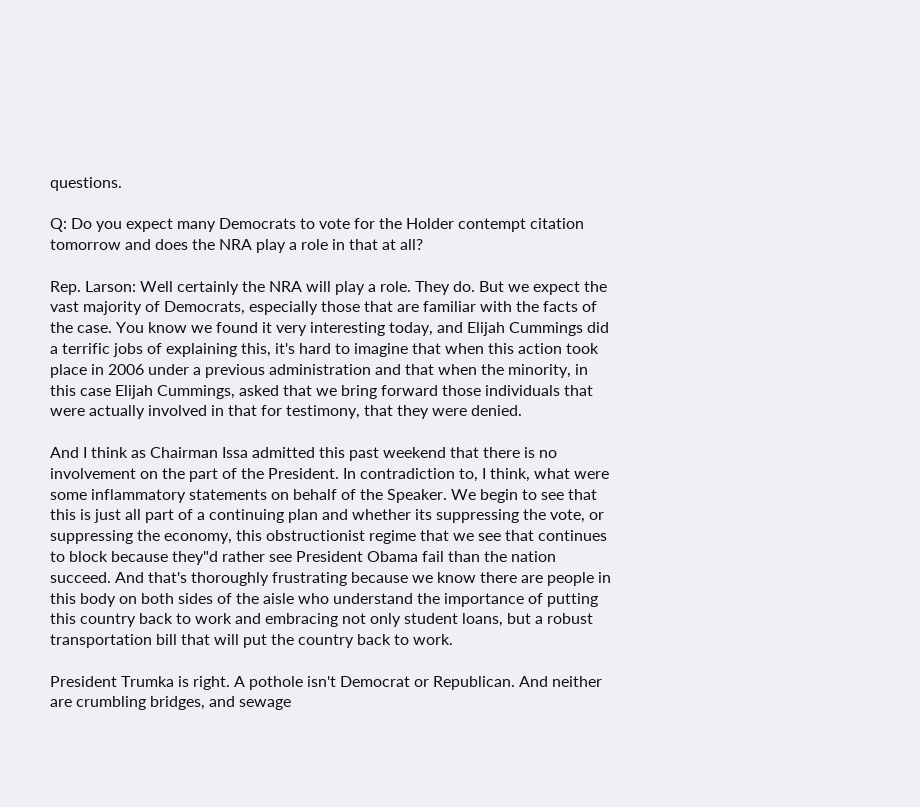questions.

Q: Do you expect many Democrats to vote for the Holder contempt citation tomorrow and does the NRA play a role in that at all?

Rep. Larson: Well certainly the NRA will play a role. They do. But we expect the vast majority of Democrats, especially those that are familiar with the facts of the case. You know we found it very interesting today, and Elijah Cummings did a terrific jobs of explaining this, it's hard to imagine that when this action took place in 2006 under a previous administration and that when the minority, in this case Elijah Cummings, asked that we bring forward those individuals that were actually involved in that for testimony, that they were denied.

And I think as Chairman Issa admitted this past weekend that there is no involvement on the part of the President. In contradiction to, I think, what were some inflammatory statements on behalf of the Speaker. We begin to see that this is just all part of a continuing plan and whether its suppressing the vote, or suppressing the economy, this obstructionist regime that we see that continues to block because they"d rather see President Obama fail than the nation succeed. And that's thoroughly frustrating because we know there are people in this body on both sides of the aisle who understand the importance of putting this country back to work and embracing not only student loans, but a robust transportation bill that will put the country back to work.

President Trumka is right. A pothole isn't Democrat or Republican. And neither are crumbling bridges, and sewage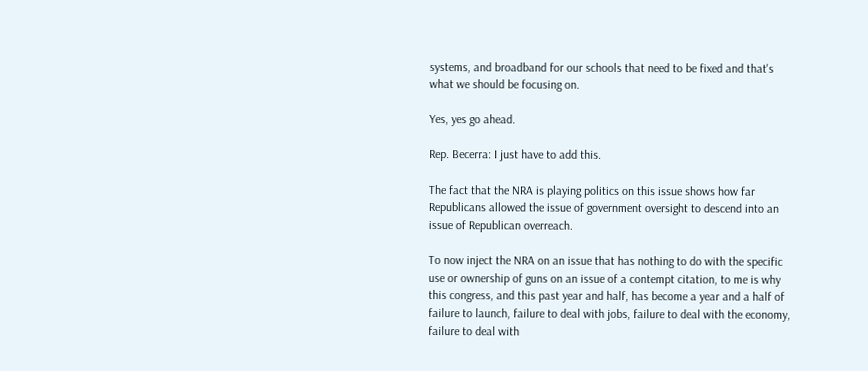systems, and broadband for our schools that need to be fixed and that's what we should be focusing on.

Yes, yes go ahead.

Rep. Becerra: I just have to add this.

The fact that the NRA is playing politics on this issue shows how far Republicans allowed the issue of government oversight to descend into an issue of Republican overreach.

To now inject the NRA on an issue that has nothing to do with the specific use or ownership of guns on an issue of a contempt citation, to me is why this congress, and this past year and half, has become a year and a half of failure to launch, failure to deal with jobs, failure to deal with the economy, failure to deal with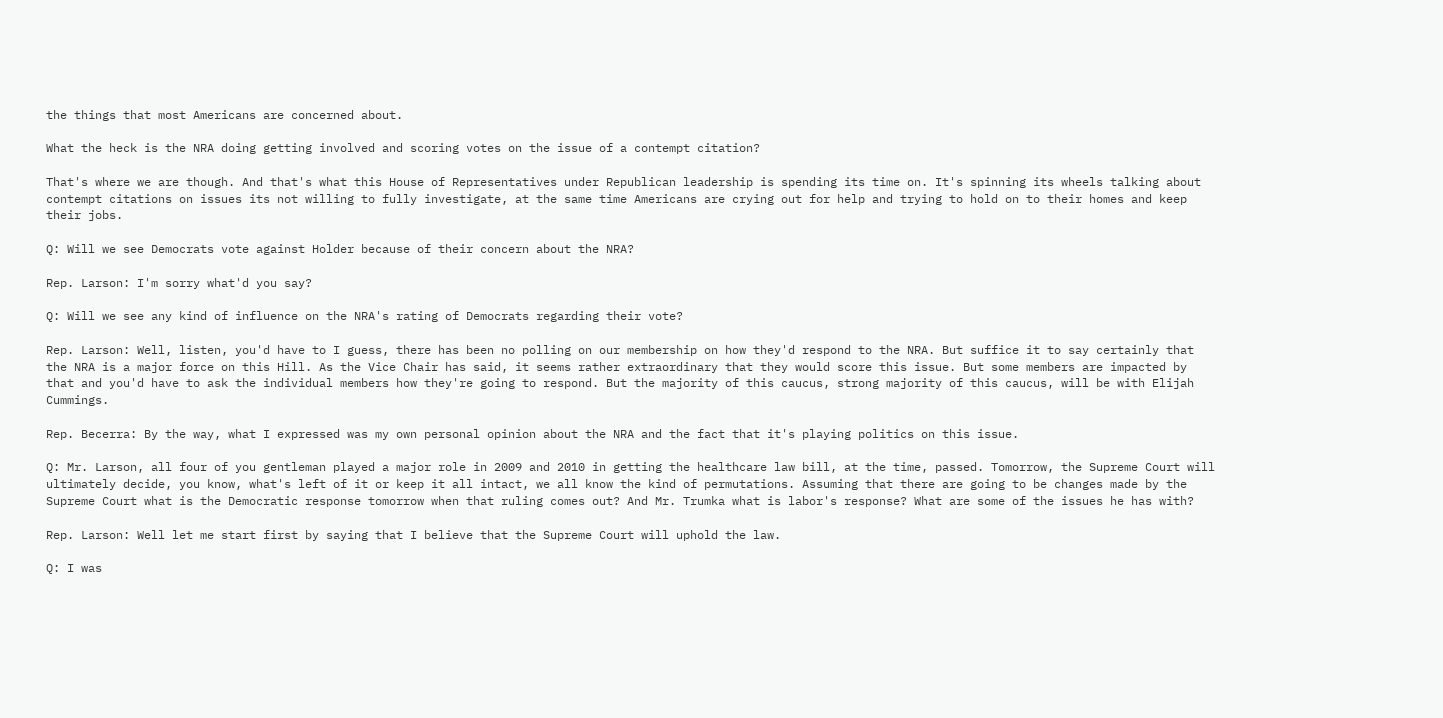the things that most Americans are concerned about.

What the heck is the NRA doing getting involved and scoring votes on the issue of a contempt citation?

That's where we are though. And that's what this House of Representatives under Republican leadership is spending its time on. It's spinning its wheels talking about contempt citations on issues its not willing to fully investigate, at the same time Americans are crying out for help and trying to hold on to their homes and keep their jobs.

Q: Will we see Democrats vote against Holder because of their concern about the NRA?

Rep. Larson: I'm sorry what'd you say?

Q: Will we see any kind of influence on the NRA's rating of Democrats regarding their vote?

Rep. Larson: Well, listen, you'd have to I guess, there has been no polling on our membership on how they'd respond to the NRA. But suffice it to say certainly that the NRA is a major force on this Hill. As the Vice Chair has said, it seems rather extraordinary that they would score this issue. But some members are impacted by that and you'd have to ask the individual members how they're going to respond. But the majority of this caucus, strong majority of this caucus, will be with Elijah Cummings.

Rep. Becerra: By the way, what I expressed was my own personal opinion about the NRA and the fact that it's playing politics on this issue.

Q: Mr. Larson, all four of you gentleman played a major role in 2009 and 2010 in getting the healthcare law bill, at the time, passed. Tomorrow, the Supreme Court will ultimately decide, you know, what's left of it or keep it all intact, we all know the kind of permutations. Assuming that there are going to be changes made by the Supreme Court what is the Democratic response tomorrow when that ruling comes out? And Mr. Trumka what is labor's response? What are some of the issues he has with?

Rep. Larson: Well let me start first by saying that I believe that the Supreme Court will uphold the law.

Q: I was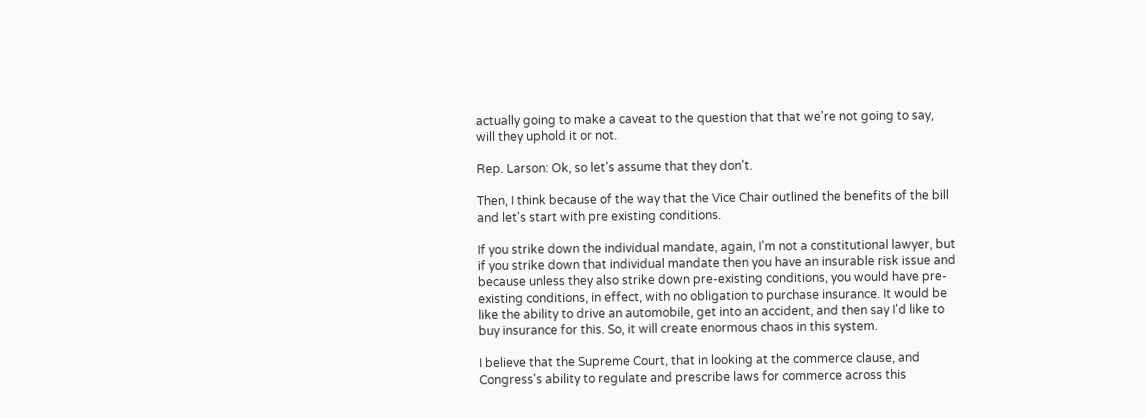actually going to make a caveat to the question that that we're not going to say, will they uphold it or not.

Rep. Larson: Ok, so let's assume that they don't.

Then, I think because of the way that the Vice Chair outlined the benefits of the bill and let's start with pre existing conditions.

If you strike down the individual mandate, again, I'm not a constitutional lawyer, but if you strike down that individual mandate then you have an insurable risk issue and because unless they also strike down pre-existing conditions, you would have pre-existing conditions, in effect, with no obligation to purchase insurance. It would be like the ability to drive an automobile, get into an accident, and then say I'd like to buy insurance for this. So, it will create enormous chaos in this system.

I believe that the Supreme Court, that in looking at the commerce clause, and Congress's ability to regulate and prescribe laws for commerce across this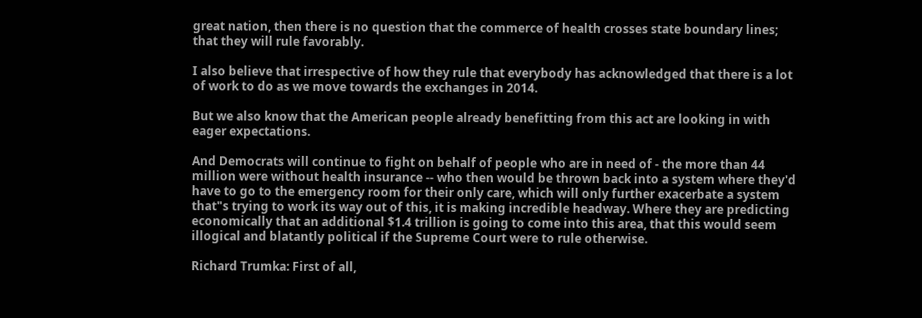great nation, then there is no question that the commerce of health crosses state boundary lines; that they will rule favorably.

I also believe that irrespective of how they rule that everybody has acknowledged that there is a lot of work to do as we move towards the exchanges in 2014.

But we also know that the American people already benefitting from this act are looking in with eager expectations.

And Democrats will continue to fight on behalf of people who are in need of - the more than 44 million were without health insurance -- who then would be thrown back into a system where they'd have to go to the emergency room for their only care, which will only further exacerbate a system that"s trying to work its way out of this, it is making incredible headway. Where they are predicting economically that an additional $1.4 trillion is going to come into this area, that this would seem illogical and blatantly political if the Supreme Court were to rule otherwise.

Richard Trumka: First of all,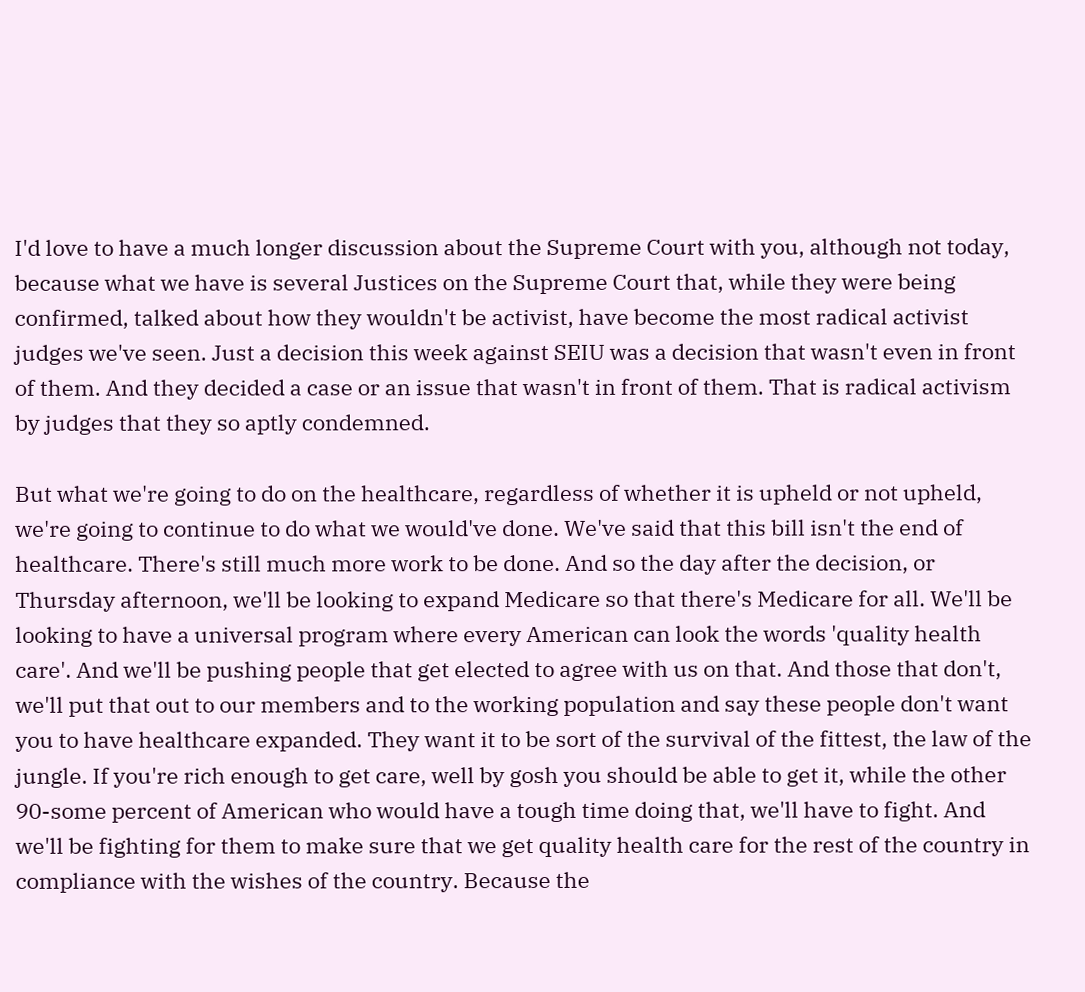I'd love to have a much longer discussion about the Supreme Court with you, although not today, because what we have is several Justices on the Supreme Court that, while they were being confirmed, talked about how they wouldn't be activist, have become the most radical activist judges we've seen. Just a decision this week against SEIU was a decision that wasn't even in front of them. And they decided a case or an issue that wasn't in front of them. That is radical activism by judges that they so aptly condemned.

But what we're going to do on the healthcare, regardless of whether it is upheld or not upheld, we're going to continue to do what we would've done. We've said that this bill isn't the end of healthcare. There's still much more work to be done. And so the day after the decision, or Thursday afternoon, we'll be looking to expand Medicare so that there's Medicare for all. We'll be looking to have a universal program where every American can look the words 'quality health care'. And we'll be pushing people that get elected to agree with us on that. And those that don't, we'll put that out to our members and to the working population and say these people don't want you to have healthcare expanded. They want it to be sort of the survival of the fittest, the law of the jungle. If you're rich enough to get care, well by gosh you should be able to get it, while the other 90-some percent of American who would have a tough time doing that, we'll have to fight. And we'll be fighting for them to make sure that we get quality health care for the rest of the country in compliance with the wishes of the country. Because the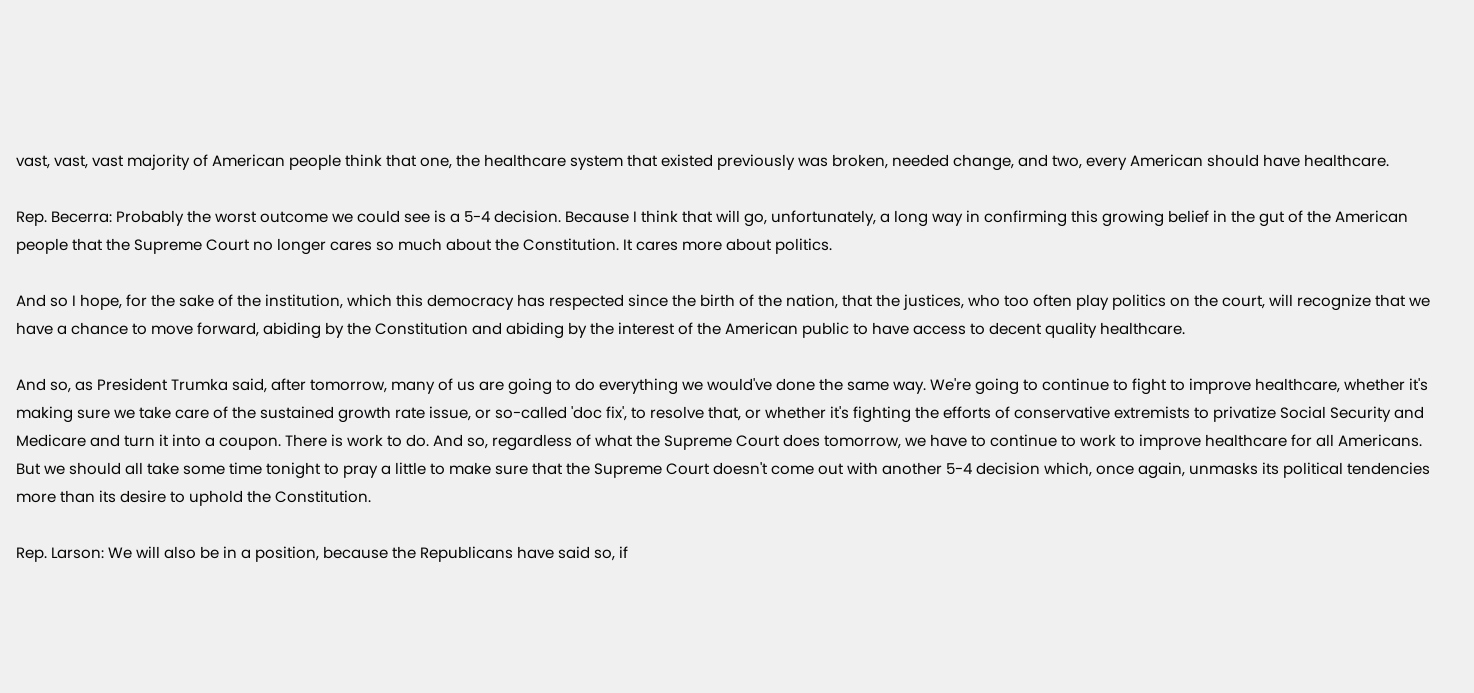vast, vast, vast majority of American people think that one, the healthcare system that existed previously was broken, needed change, and two, every American should have healthcare.

Rep. Becerra: Probably the worst outcome we could see is a 5-4 decision. Because I think that will go, unfortunately, a long way in confirming this growing belief in the gut of the American people that the Supreme Court no longer cares so much about the Constitution. It cares more about politics.

And so I hope, for the sake of the institution, which this democracy has respected since the birth of the nation, that the justices, who too often play politics on the court, will recognize that we have a chance to move forward, abiding by the Constitution and abiding by the interest of the American public to have access to decent quality healthcare.

And so, as President Trumka said, after tomorrow, many of us are going to do everything we would've done the same way. We're going to continue to fight to improve healthcare, whether it's making sure we take care of the sustained growth rate issue, or so-called 'doc fix', to resolve that, or whether it's fighting the efforts of conservative extremists to privatize Social Security and Medicare and turn it into a coupon. There is work to do. And so, regardless of what the Supreme Court does tomorrow, we have to continue to work to improve healthcare for all Americans. But we should all take some time tonight to pray a little to make sure that the Supreme Court doesn't come out with another 5-4 decision which, once again, unmasks its political tendencies more than its desire to uphold the Constitution.

Rep. Larson: We will also be in a position, because the Republicans have said so, if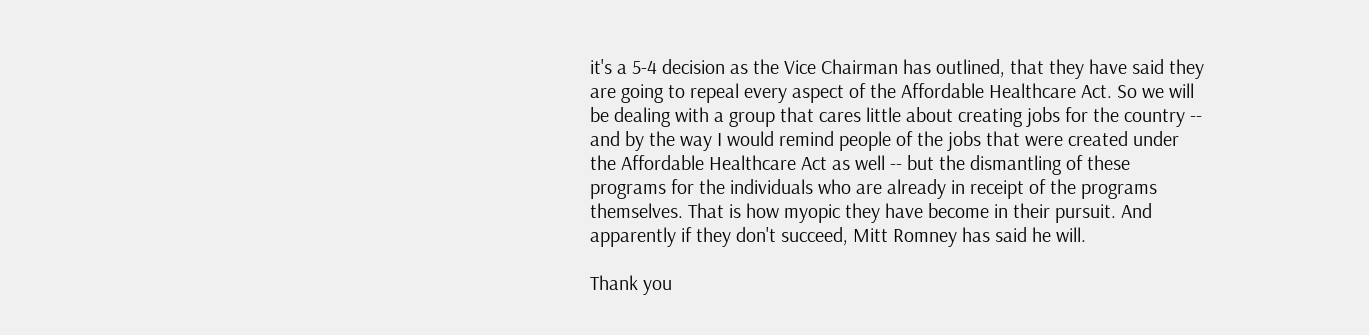it's a 5-4 decision as the Vice Chairman has outlined, that they have said they are going to repeal every aspect of the Affordable Healthcare Act. So we will be dealing with a group that cares little about creating jobs for the country -- and by the way I would remind people of the jobs that were created under the Affordable Healthcare Act as well -- but the dismantling of these programs for the individuals who are already in receipt of the programs themselves. That is how myopic they have become in their pursuit. And apparently if they don't succeed, Mitt Romney has said he will.

Thank you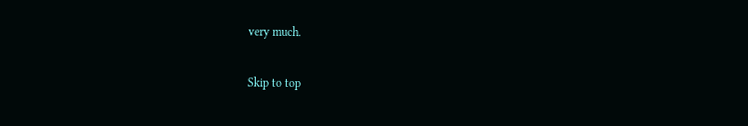very much.

Skip to top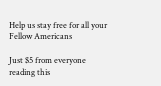Help us stay free for all your Fellow Americans

Just $5 from everyone reading this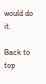would do it.

Back to top